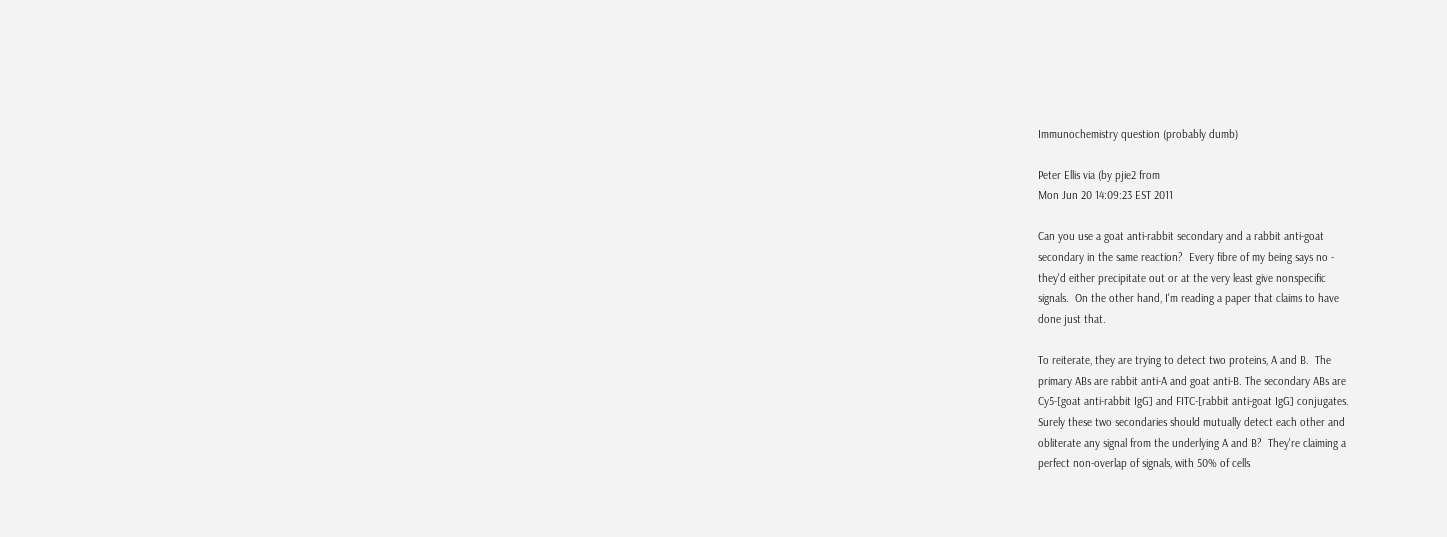Immunochemistry question (probably dumb)

Peter Ellis via (by pjie2 from
Mon Jun 20 14:09:23 EST 2011

Can you use a goat anti-rabbit secondary and a rabbit anti-goat
secondary in the same reaction?  Every fibre of my being says no -
they'd either precipitate out or at the very least give nonspecific
signals.  On the other hand, I'm reading a paper that claims to have
done just that.

To reiterate, they are trying to detect two proteins, A and B.  The
primary ABs are rabbit anti-A and goat anti-B. The secondary ABs are
Cy5-[goat anti-rabbit IgG] and FITC-[rabbit anti-goat IgG] conjugates.
Surely these two secondaries should mutually detect each other and
obliterate any signal from the underlying A and B?  They're claiming a
perfect non-overlap of signals, with 50% of cells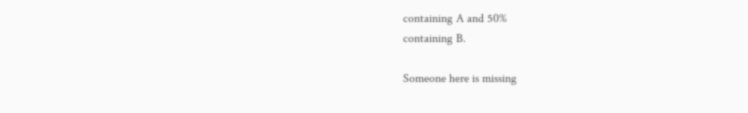containing A and 50%
containing B.

Someone here is missing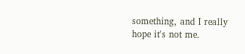something, and I really hope it's not me.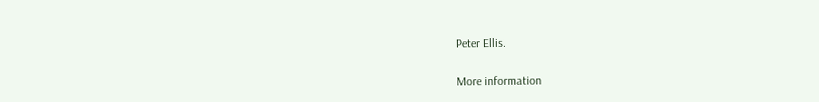Peter Ellis.

More information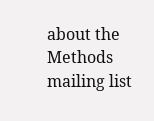about the Methods mailing list